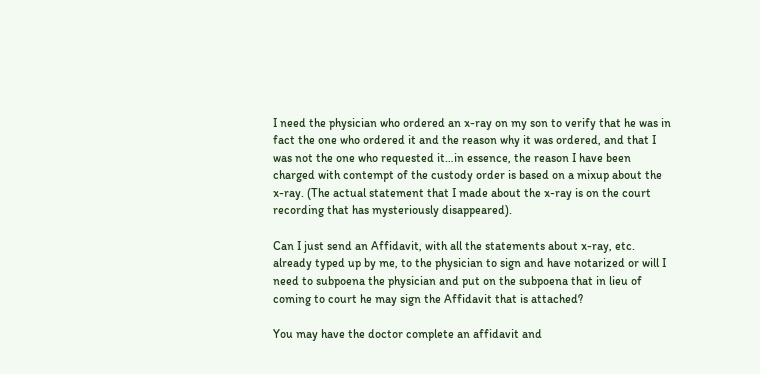I need the physician who ordered an x-ray on my son to verify that he was in fact the one who ordered it and the reason why it was ordered, and that I was not the one who requested it…in essence, the reason I have been charged with contempt of the custody order is based on a mixup about the x-ray. (The actual statement that I made about the x-ray is on the court recording that has mysteriously disappeared).

Can I just send an Affidavit, with all the statements about x-ray, etc. already typed up by me, to the physician to sign and have notarized or will I need to subpoena the physician and put on the subpoena that in lieu of coming to court he may sign the Affidavit that is attached?

You may have the doctor complete an affidavit and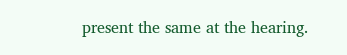present the same at the hearing.